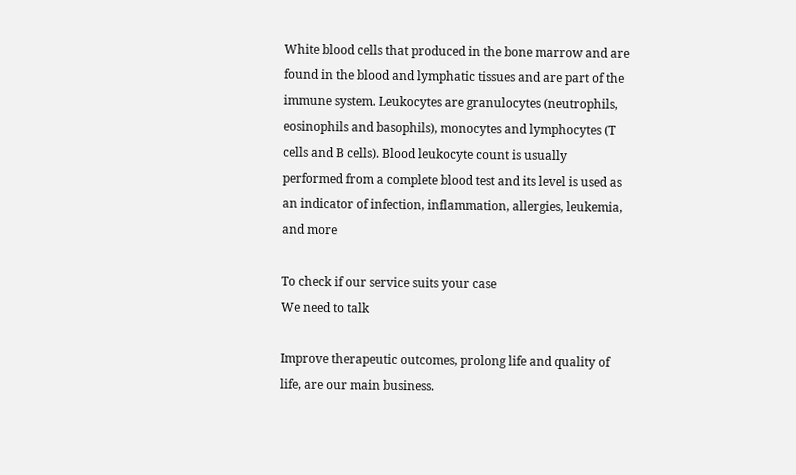White blood cells that produced in the bone marrow and are found in the blood and lymphatic tissues and are part of the immune system. Leukocytes are granulocytes (neutrophils, eosinophils and basophils), monocytes and lymphocytes (T cells and B cells). Blood leukocyte count is usually performed from a complete blood test and its level is used as an indicator of infection, inflammation, allergies, leukemia, and more

To check if our service suits your case
We need to talk

Improve therapeutic outcomes, prolong life and quality of life, are our main business.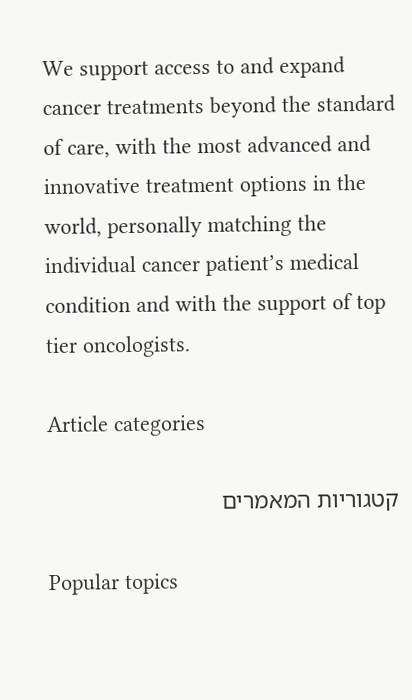We support access to and expand cancer treatments beyond the standard of care, with the most advanced and innovative treatment options in the world, personally matching the individual cancer patient’s medical condition and with the support of top tier oncologists.

Article categories

קטגוריות המאמרים

Popular topics